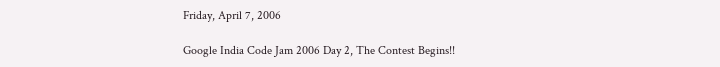Friday, April 7, 2006

Google India Code Jam 2006 Day 2, The Contest Begins!!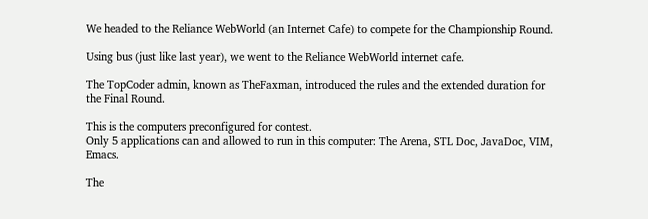We headed to the Reliance WebWorld (an Internet Cafe) to compete for the Championship Round.

Using bus (just like last year), we went to the Reliance WebWorld internet cafe.

The TopCoder admin, known as TheFaxman, introduced the rules and the extended duration for the Final Round.

This is the computers preconfigured for contest.
Only 5 applications can and allowed to run in this computer: The Arena, STL Doc, JavaDoc, VIM, Emacs.

The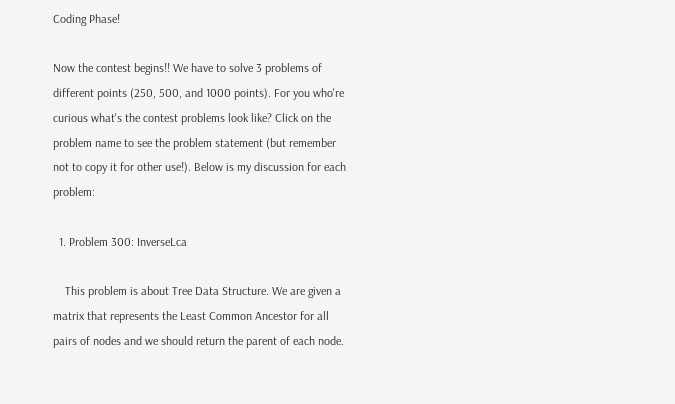Coding Phase!

Now the contest begins!! We have to solve 3 problems of different points (250, 500, and 1000 points). For you who're curious what's the contest problems look like? Click on the problem name to see the problem statement (but remember not to copy it for other use!). Below is my discussion for each problem:

  1. Problem 300: InverseLca

    This problem is about Tree Data Structure. We are given a matrix that represents the Least Common Ancestor for all pairs of nodes and we should return the parent of each node.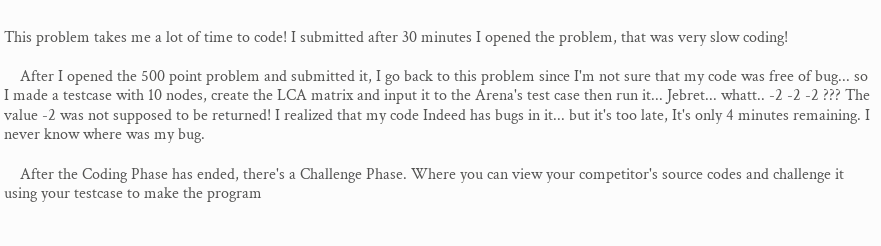This problem takes me a lot of time to code! I submitted after 30 minutes I opened the problem, that was very slow coding!

    After I opened the 500 point problem and submitted it, I go back to this problem since I'm not sure that my code was free of bug... so I made a testcase with 10 nodes, create the LCA matrix and input it to the Arena's test case then run it... Jebret... whatt.. -2 -2 -2 ??? The value -2 was not supposed to be returned! I realized that my code Indeed has bugs in it... but it's too late, It's only 4 minutes remaining. I never know where was my bug.

    After the Coding Phase has ended, there's a Challenge Phase. Where you can view your competitor's source codes and challenge it using your testcase to make the program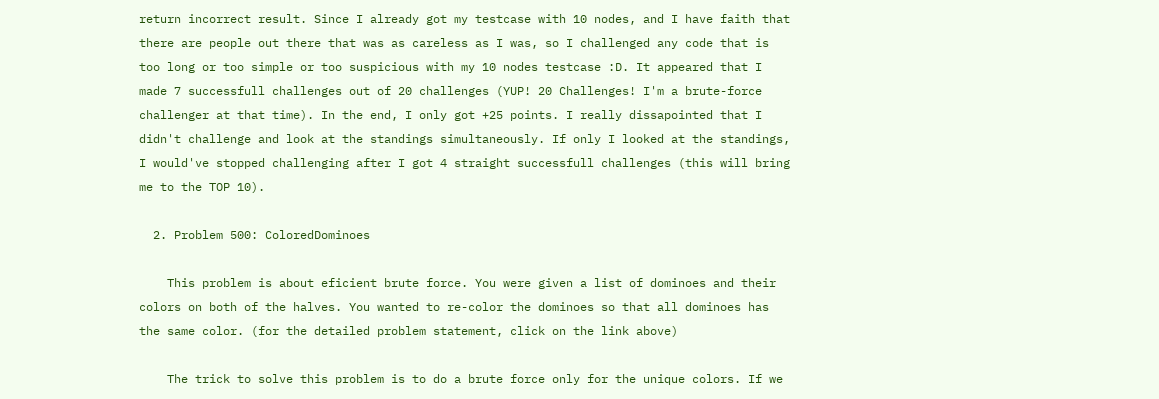return incorrect result. Since I already got my testcase with 10 nodes, and I have faith that there are people out there that was as careless as I was, so I challenged any code that is too long or too simple or too suspicious with my 10 nodes testcase :D. It appeared that I made 7 successfull challenges out of 20 challenges (YUP! 20 Challenges! I'm a brute-force challenger at that time). In the end, I only got +25 points. I really dissapointed that I didn't challenge and look at the standings simultaneously. If only I looked at the standings, I would've stopped challenging after I got 4 straight successfull challenges (this will bring me to the TOP 10).

  2. Problem 500: ColoredDominoes

    This problem is about eficient brute force. You were given a list of dominoes and their colors on both of the halves. You wanted to re-color the dominoes so that all dominoes has the same color. (for the detailed problem statement, click on the link above)

    The trick to solve this problem is to do a brute force only for the unique colors. If we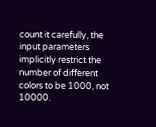count it carefully, the input parameters implicitly restrict the number of different colors to be 1000, not 10000.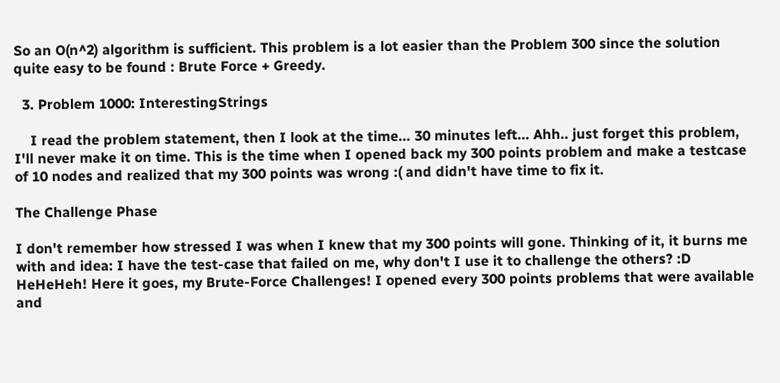So an O(n^2) algorithm is sufficient. This problem is a lot easier than the Problem 300 since the solution quite easy to be found : Brute Force + Greedy.

  3. Problem 1000: InterestingStrings

    I read the problem statement, then I look at the time... 30 minutes left... Ahh.. just forget this problem, I'll never make it on time. This is the time when I opened back my 300 points problem and make a testcase of 10 nodes and realized that my 300 points was wrong :( and didn't have time to fix it.

The Challenge Phase

I don't remember how stressed I was when I knew that my 300 points will gone. Thinking of it, it burns me with and idea: I have the test-case that failed on me, why don't I use it to challenge the others? :D HeHeHeh! Here it goes, my Brute-Force Challenges! I opened every 300 points problems that were available and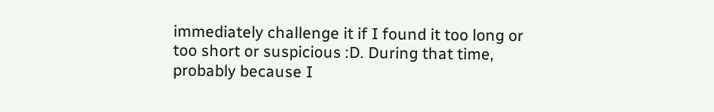immediately challenge it if I found it too long or too short or suspicious :D. During that time, probably because I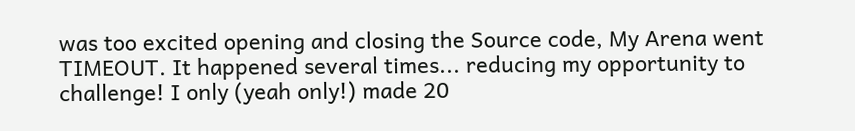was too excited opening and closing the Source code, My Arena went TIMEOUT. It happened several times... reducing my opportunity to challenge! I only (yeah only!) made 20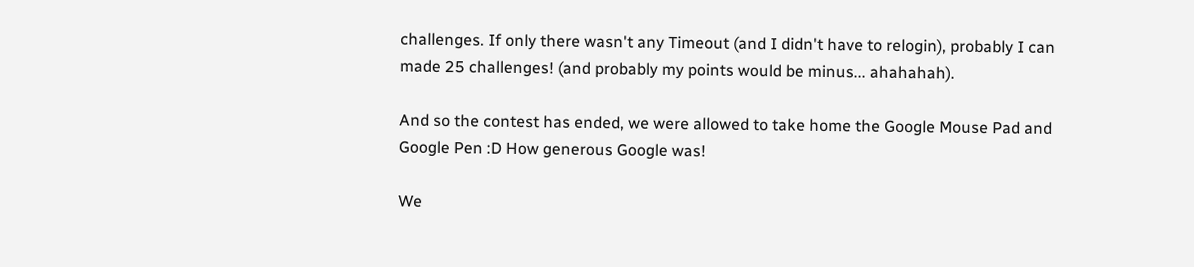challenges. If only there wasn't any Timeout (and I didn't have to relogin), probably I can made 25 challenges! (and probably my points would be minus... ahahahah).

And so the contest has ended, we were allowed to take home the Google Mouse Pad and Google Pen :D How generous Google was!

We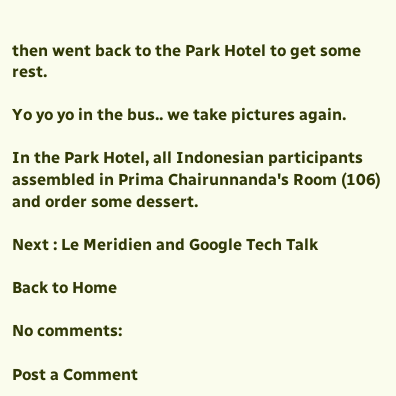then went back to the Park Hotel to get some rest.

Yo yo yo in the bus.. we take pictures again.

In the Park Hotel, all Indonesian participants assembled in Prima Chairunnanda's Room (106) and order some dessert.

Next : Le Meridien and Google Tech Talk

Back to Home

No comments:

Post a Comment